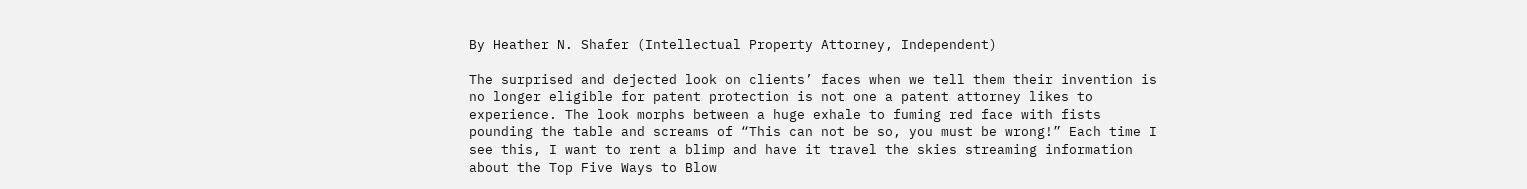By Heather N. Shafer (Intellectual Property Attorney, Independent)

The surprised and dejected look on clients’ faces when we tell them their invention is no longer eligible for patent protection is not one a patent attorney likes to experience. The look morphs between a huge exhale to fuming red face with fists pounding the table and screams of “This can not be so, you must be wrong!” Each time I see this, I want to rent a blimp and have it travel the skies streaming information about the Top Five Ways to Blow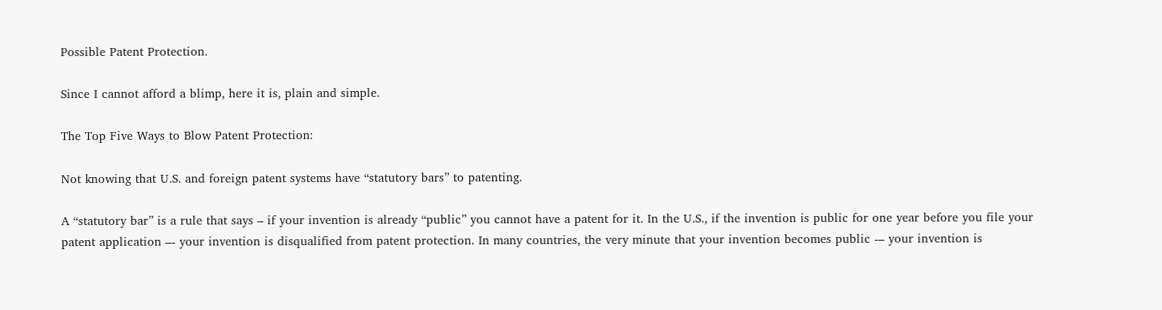Possible Patent Protection.

Since I cannot afford a blimp, here it is, plain and simple.

The Top Five Ways to Blow Patent Protection:

Not knowing that U.S. and foreign patent systems have “statutory bars” to patenting.

A “statutory bar” is a rule that says – if your invention is already “public” you cannot have a patent for it. In the U.S., if the invention is public for one year before you file your patent application –- your invention is disqualified from patent protection. In many countries, the very minute that your invention becomes public -– your invention is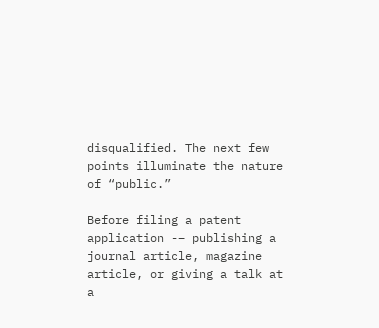disqualified. The next few points illuminate the nature of “public.”

Before filing a patent application -– publishing a journal article, magazine article, or giving a talk at a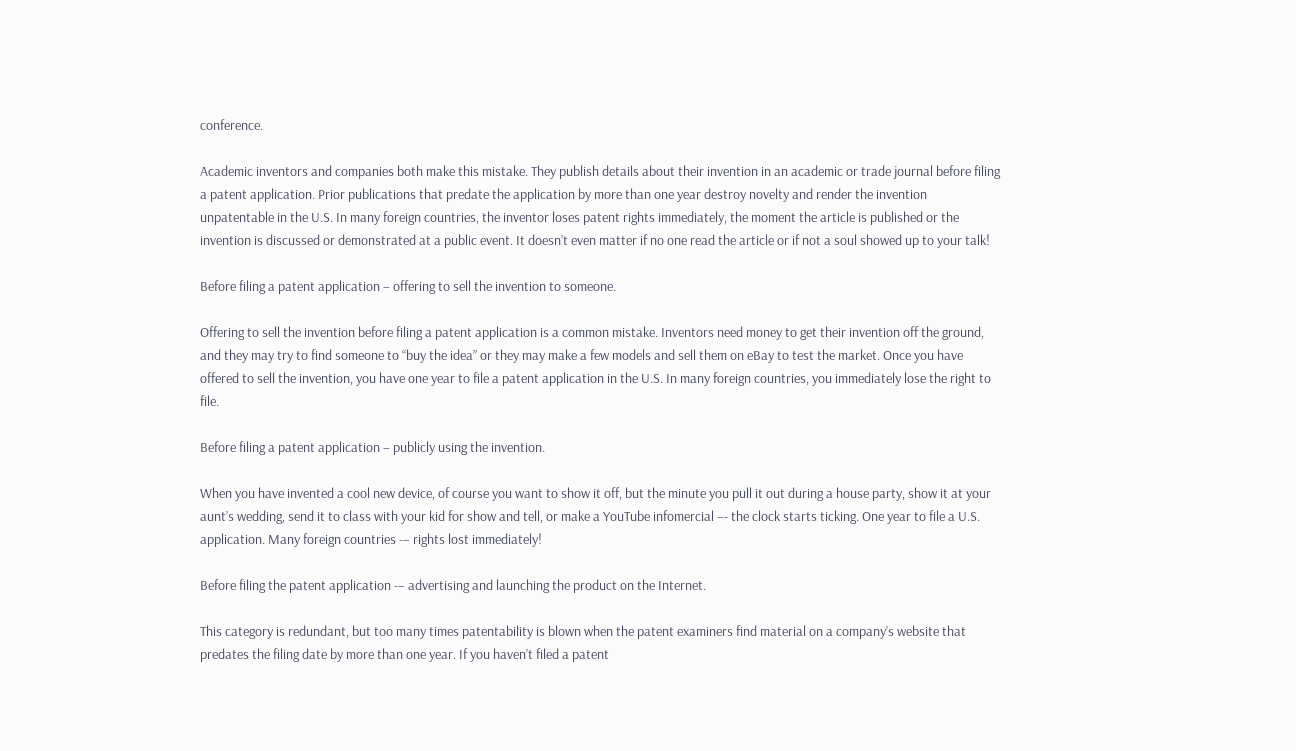conference.

Academic inventors and companies both make this mistake. They publish details about their invention in an academic or trade journal before filing a patent application. Prior publications that predate the application by more than one year destroy novelty and render the invention unpatentable in the U.S. In many foreign countries, the inventor loses patent rights immediately, the moment the article is published or the invention is discussed or demonstrated at a public event. It doesn’t even matter if no one read the article or if not a soul showed up to your talk!

Before filing a patent application – offering to sell the invention to someone.

Offering to sell the invention before filing a patent application is a common mistake. Inventors need money to get their invention off the ground, and they may try to find someone to “buy the idea” or they may make a few models and sell them on eBay to test the market. Once you have offered to sell the invention, you have one year to file a patent application in the U.S. In many foreign countries, you immediately lose the right to file.

Before filing a patent application – publicly using the invention.

When you have invented a cool new device, of course you want to show it off, but the minute you pull it out during a house party, show it at your aunt’s wedding, send it to class with your kid for show and tell, or make a YouTube infomercial –- the clock starts ticking. One year to file a U.S. application. Many foreign countries -– rights lost immediately!

Before filing the patent application -– advertising and launching the product on the Internet.

This category is redundant, but too many times patentability is blown when the patent examiners find material on a company’s website that predates the filing date by more than one year. If you haven’t filed a patent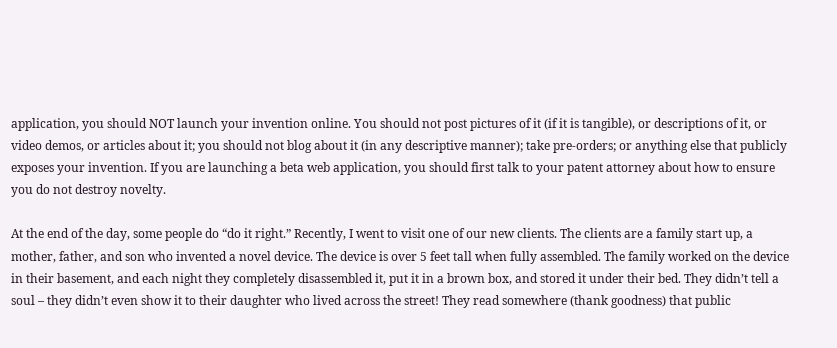application, you should NOT launch your invention online. You should not post pictures of it (if it is tangible), or descriptions of it, or video demos, or articles about it; you should not blog about it (in any descriptive manner); take pre-orders; or anything else that publicly exposes your invention. If you are launching a beta web application, you should first talk to your patent attorney about how to ensure you do not destroy novelty.

At the end of the day, some people do “do it right.” Recently, I went to visit one of our new clients. The clients are a family start up, a mother, father, and son who invented a novel device. The device is over 5 feet tall when fully assembled. The family worked on the device in their basement, and each night they completely disassembled it, put it in a brown box, and stored it under their bed. They didn’t tell a soul – they didn’t even show it to their daughter who lived across the street! They read somewhere (thank goodness) that public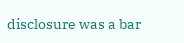disclosure was a bar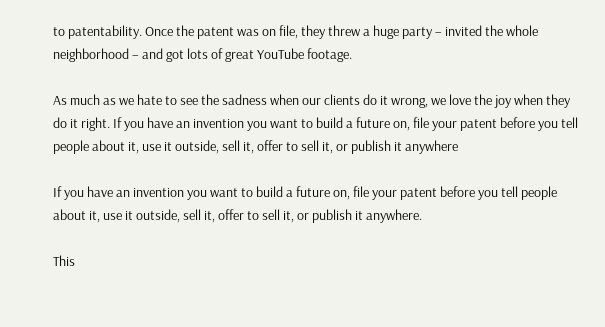to patentability. Once the patent was on file, they threw a huge party – invited the whole neighborhood – and got lots of great YouTube footage.

As much as we hate to see the sadness when our clients do it wrong, we love the joy when they do it right. If you have an invention you want to build a future on, file your patent before you tell people about it, use it outside, sell it, offer to sell it, or publish it anywhere

If you have an invention you want to build a future on, file your patent before you tell people about it, use it outside, sell it, offer to sell it, or publish it anywhere.

This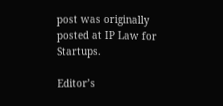post was originally posted at IP Law for Startups.

Editor’s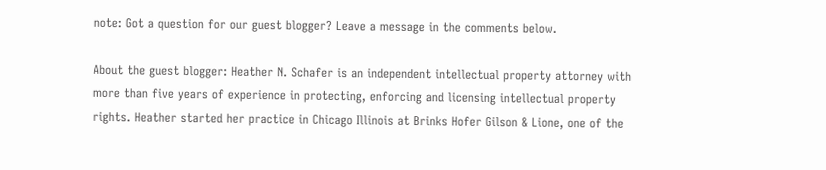note: Got a question for our guest blogger? Leave a message in the comments below.

About the guest blogger: Heather N. Schafer is an independent intellectual property attorney with more than five years of experience in protecting, enforcing and licensing intellectual property rights. Heather started her practice in Chicago Illinois at Brinks Hofer Gilson & Lione, one of the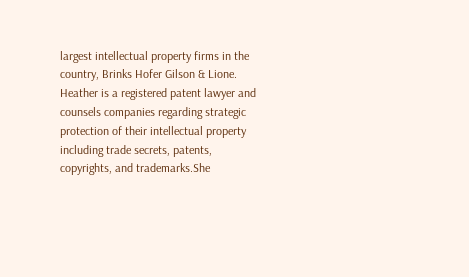largest intellectual property firms in the country, Brinks Hofer Gilson & Lione. Heather is a registered patent lawyer and counsels companies regarding strategic protection of their intellectual property including trade secrets, patents, copyrights, and trademarks.She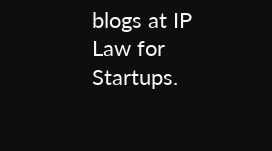blogs at IP Law for Startups.